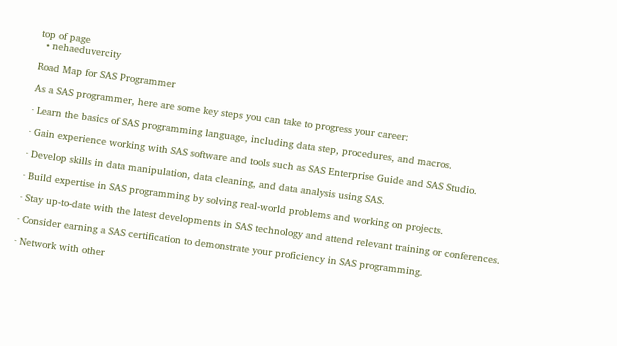top of page
  • nehaeduvercity

Road Map for SAS Programmer

As a SAS programmer, here are some key steps you can take to progress your career:

· Learn the basics of SAS programming language, including data step, procedures, and macros.

· Gain experience working with SAS software and tools such as SAS Enterprise Guide and SAS Studio.

· Develop skills in data manipulation, data cleaning, and data analysis using SAS.

· Build expertise in SAS programming by solving real-world problems and working on projects.

· Stay up-to-date with the latest developments in SAS technology and attend relevant training or conferences.

· Consider earning a SAS certification to demonstrate your proficiency in SAS programming.

· Network with other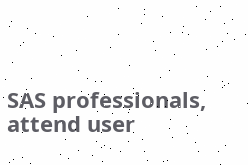SAS professionals, attend user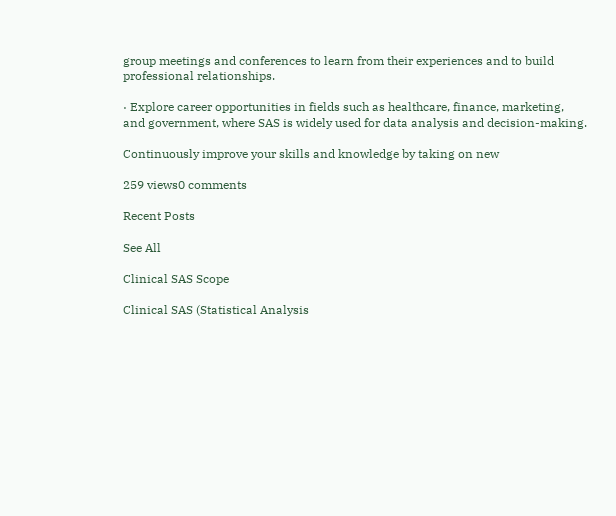group meetings and conferences to learn from their experiences and to build professional relationships.

· Explore career opportunities in fields such as healthcare, finance, marketing, and government, where SAS is widely used for data analysis and decision-making.

Continuously improve your skills and knowledge by taking on new

259 views0 comments

Recent Posts

See All

Clinical SAS Scope

Clinical SAS (Statistical Analysis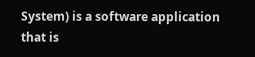System) is a software application that is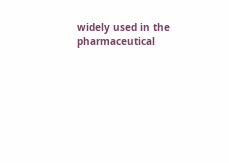widely used in the pharmaceutical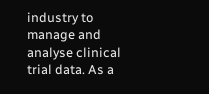industry to manage and analyse clinical trial data. As a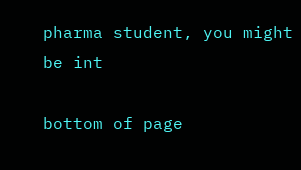pharma student, you might be int

bottom of page